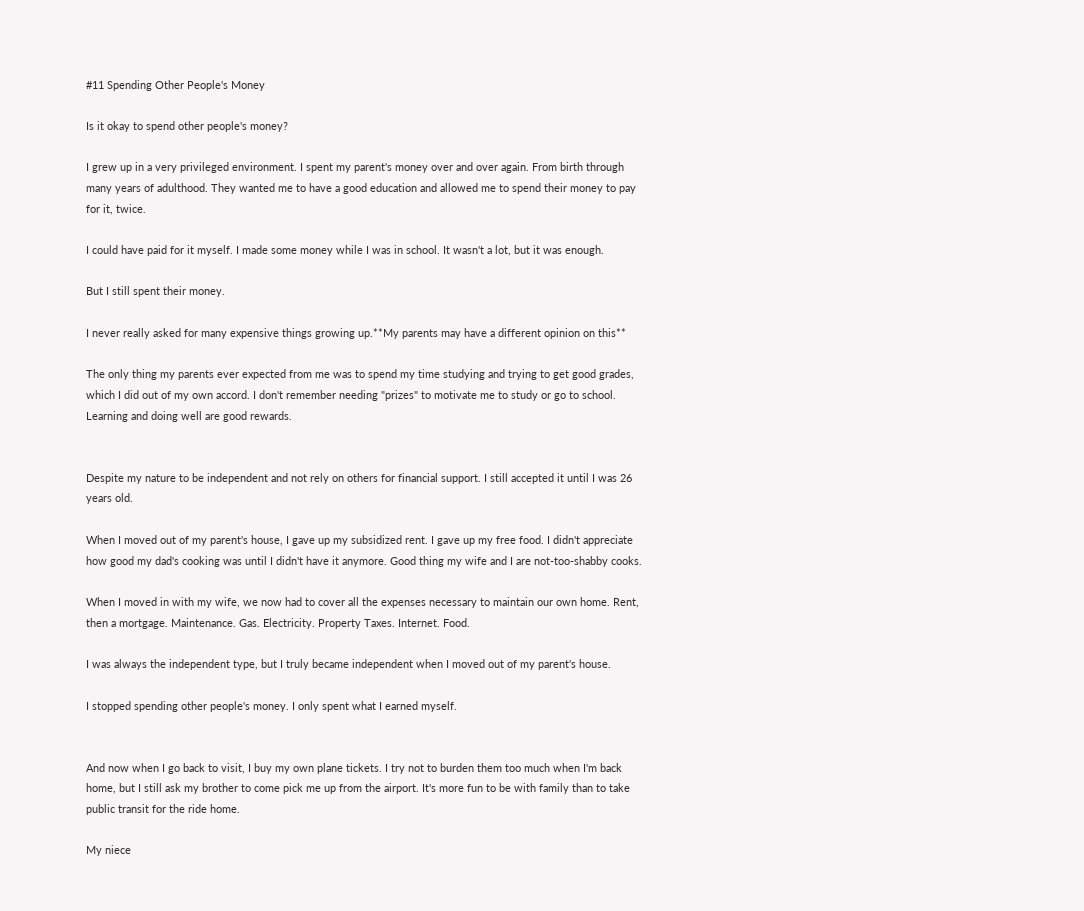#11 Spending Other People's Money

Is it okay to spend other people's money?

I grew up in a very privileged environment. I spent my parent's money over and over again. From birth through many years of adulthood. They wanted me to have a good education and allowed me to spend their money to pay for it, twice.

I could have paid for it myself. I made some money while I was in school. It wasn't a lot, but it was enough.

But I still spent their money.

I never really asked for many expensive things growing up.**My parents may have a different opinion on this**

The only thing my parents ever expected from me was to spend my time studying and trying to get good grades, which I did out of my own accord. I don't remember needing "prizes" to motivate me to study or go to school. Learning and doing well are good rewards.


Despite my nature to be independent and not rely on others for financial support. I still accepted it until I was 26 years old.

When I moved out of my parent's house, I gave up my subsidized rent. I gave up my free food. I didn't appreciate how good my dad's cooking was until I didn't have it anymore. Good thing my wife and I are not-too-shabby cooks.

When I moved in with my wife, we now had to cover all the expenses necessary to maintain our own home. Rent, then a mortgage. Maintenance. Gas. Electricity. Property Taxes. Internet. Food.

I was always the independent type, but I truly became independent when I moved out of my parent's house.

I stopped spending other people's money. I only spent what I earned myself.


And now when I go back to visit, I buy my own plane tickets. I try not to burden them too much when I'm back home, but I still ask my brother to come pick me up from the airport. It's more fun to be with family than to take public transit for the ride home.

My niece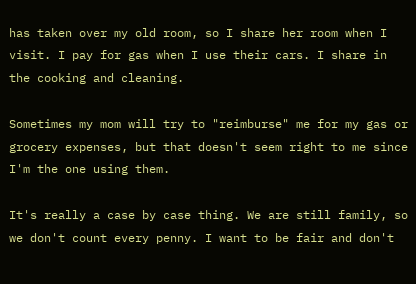has taken over my old room, so I share her room when I visit. I pay for gas when I use their cars. I share in the cooking and cleaning.

Sometimes my mom will try to "reimburse" me for my gas or grocery expenses, but that doesn't seem right to me since I'm the one using them.

It's really a case by case thing. We are still family, so we don't count every penny. I want to be fair and don't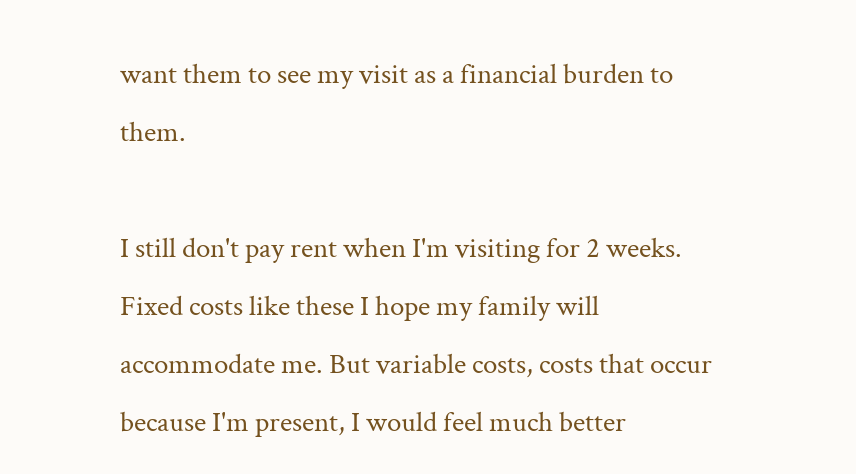want them to see my visit as a financial burden to them.

I still don't pay rent when I'm visiting for 2 weeks. Fixed costs like these I hope my family will accommodate me. But variable costs, costs that occur because I'm present, I would feel much better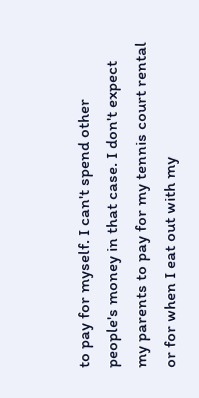to pay for myself. I can't spend other people's money in that case. I don't expect my parents to pay for my tennis court rental or for when I eat out with my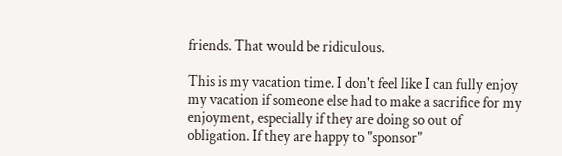friends. That would be ridiculous.

This is my vacation time. I don't feel like I can fully enjoy my vacation if someone else had to make a sacrifice for my enjoyment, especially if they are doing so out of obligation. If they are happy to "sponsor"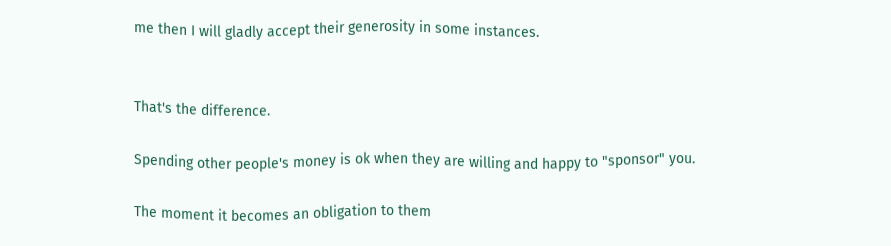me then I will gladly accept their generosity in some instances.


That's the difference.

Spending other people's money is ok when they are willing and happy to "sponsor" you.

The moment it becomes an obligation to them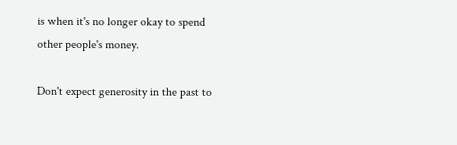is when it's no longer okay to spend other people's money.

Don't expect generosity in the past to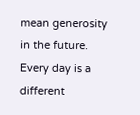mean generosity in the future. Every day is a different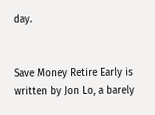day.


Save Money Retire Early is written by Jon Lo, a barely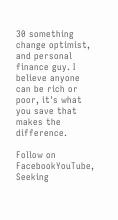30 something change optimist, and personal finance guy. I believe anyone can be rich or poor, it's what you save that makes the difference.

Follow on FacebookYouTube, Seeking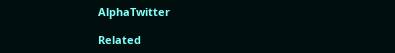AlphaTwitter

Related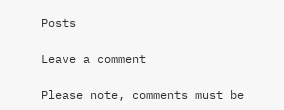Posts

Leave a comment

Please note, comments must be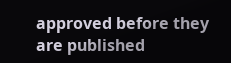approved before they are published